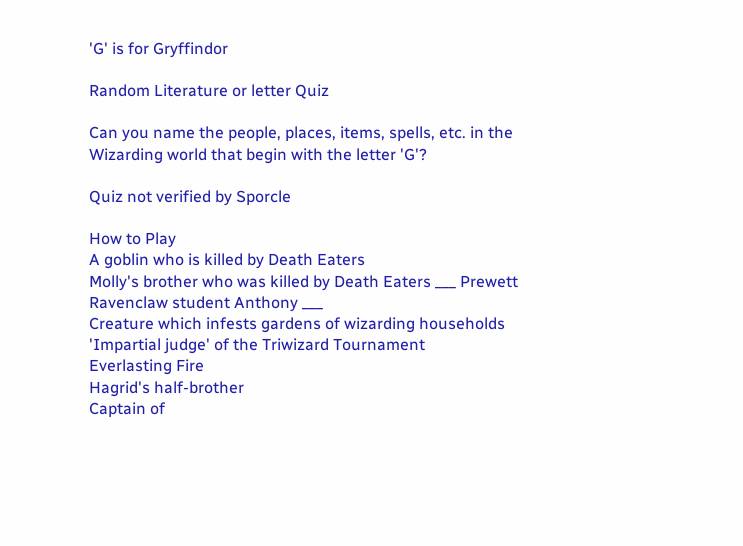'G' is for Gryffindor

Random Literature or letter Quiz

Can you name the people, places, items, spells, etc. in the Wizarding world that begin with the letter 'G'?

Quiz not verified by Sporcle

How to Play
A goblin who is killed by Death Eaters
Molly's brother who was killed by Death Eaters ___ Prewett
Ravenclaw student Anthony ___
Creature which infests gardens of wizarding households
'Impartial judge' of the Triwizard Tournament
Everlasting Fire
Hagrid's half-brother
Captain of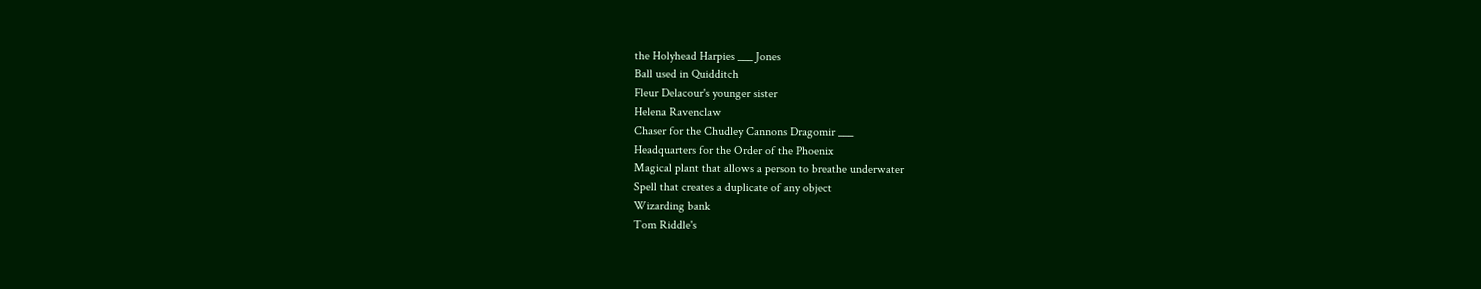the Holyhead Harpies ___ Jones
Ball used in Quidditch
Fleur Delacour's younger sister
Helena Ravenclaw
Chaser for the Chudley Cannons Dragomir ___
Headquarters for the Order of the Phoenix
Magical plant that allows a person to breathe underwater
Spell that creates a duplicate of any object
Wizarding bank
Tom Riddle's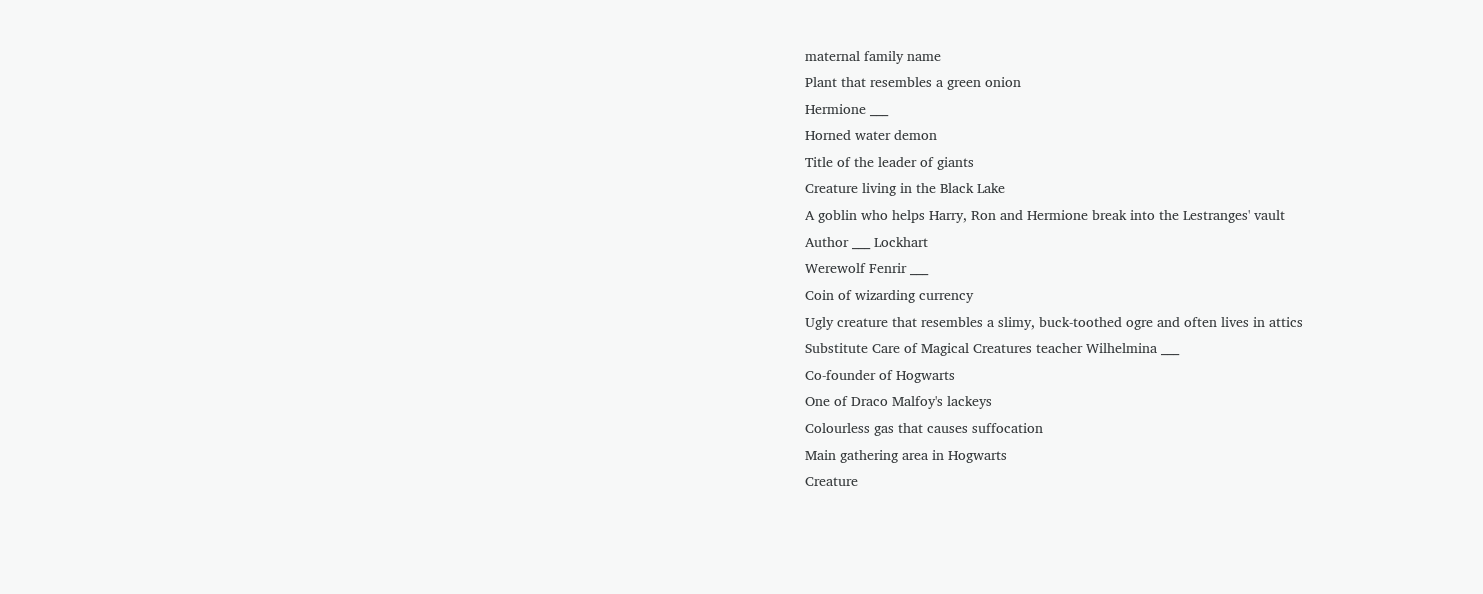maternal family name
Plant that resembles a green onion
Hermione ___
Horned water demon
Title of the leader of giants
Creature living in the Black Lake
A goblin who helps Harry, Ron and Hermione break into the Lestranges' vault
Author ___ Lockhart
Werewolf Fenrir ___
Coin of wizarding currency
Ugly creature that resembles a slimy, buck-toothed ogre and often lives in attics
Substitute Care of Magical Creatures teacher Wilhelmina ___
Co-founder of Hogwarts
One of Draco Malfoy's lackeys
Colourless gas that causes suffocation
Main gathering area in Hogwarts
Creature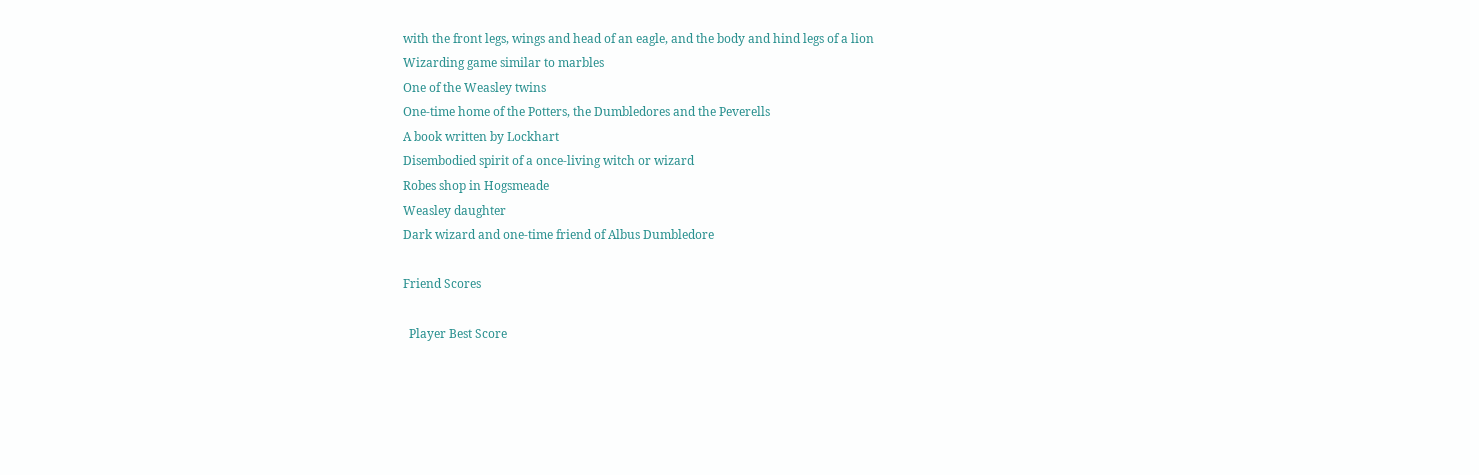with the front legs, wings and head of an eagle, and the body and hind legs of a lion
Wizarding game similar to marbles
One of the Weasley twins
One-time home of the Potters, the Dumbledores and the Peverells
A book written by Lockhart
Disembodied spirit of a once-living witch or wizard
Robes shop in Hogsmeade
Weasley daughter
Dark wizard and one-time friend of Albus Dumbledore

Friend Scores

  Player Best Score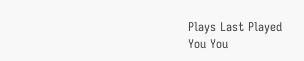Plays Last Played
You You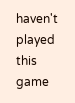haven't played this game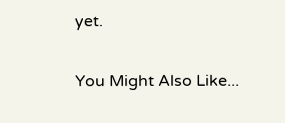yet.

You Might Also Like...